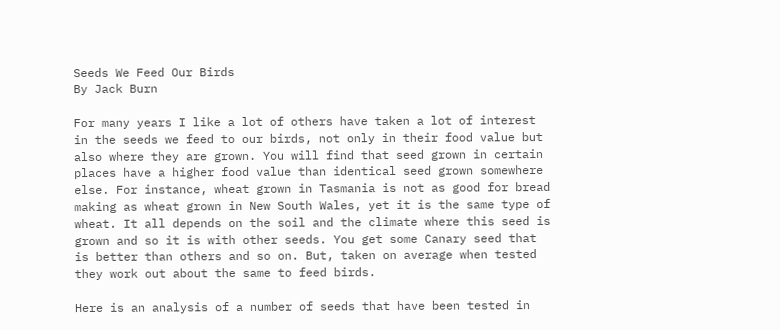Seeds We Feed Our Birds
By Jack Burn

For many years I like a lot of others have taken a lot of interest in the seeds we feed to our birds, not only in their food value but also where they are grown. You will find that seed grown in certain places have a higher food value than identical seed grown somewhere else. For instance, wheat grown in Tasmania is not as good for bread making as wheat grown in New South Wales, yet it is the same type of wheat. It all depends on the soil and the climate where this seed is grown and so it is with other seeds. You get some Canary seed that is better than others and so on. But, taken on average when tested they work out about the same to feed birds.

Here is an analysis of a number of seeds that have been tested in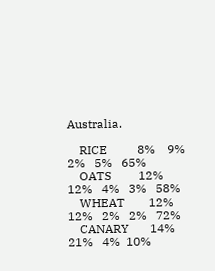Australia.

    RICE          8%    9%   2%   5%   65%
    OATS         12%   12%   4%   3%   58%
    WHEAT        12%   12%   2%   2%   72%
    CANARY       14%   21%   4%  10%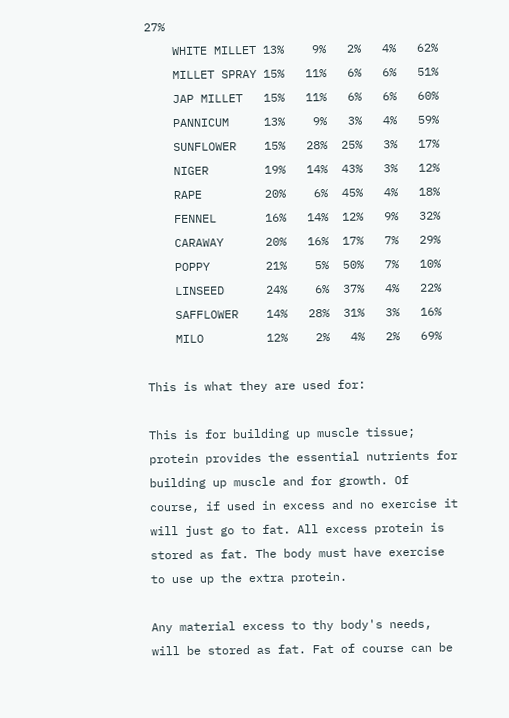27%
    WHITE MILLET 13%    9%   2%   4%   62%
    MILLET SPRAY 15%   11%   6%   6%   51%
    JAP MILLET   15%   11%   6%   6%   60%
    PANNICUM     13%    9%   3%   4%   59%
    SUNFLOWER    15%   28%  25%   3%   17%
    NIGER        19%   14%  43%   3%   12%
    RAPE         20%    6%  45%   4%   18%
    FENNEL       16%   14%  12%   9%   32%
    CARAWAY      20%   16%  17%   7%   29%
    POPPY        21%    5%  50%   7%   10%
    LINSEED      24%    6%  37%   4%   22%
    SAFFLOWER    14%   28%  31%   3%   16%
    MILO         12%    2%   4%   2%   69%

This is what they are used for:

This is for building up muscle tissue; protein provides the essential nutrients for building up muscle and for growth. Of course, if used in excess and no exercise it will just go to fat. All excess protein is stored as fat. The body must have exercise to use up the extra protein.

Any material excess to thy body's needs, will be stored as fat. Fat of course can be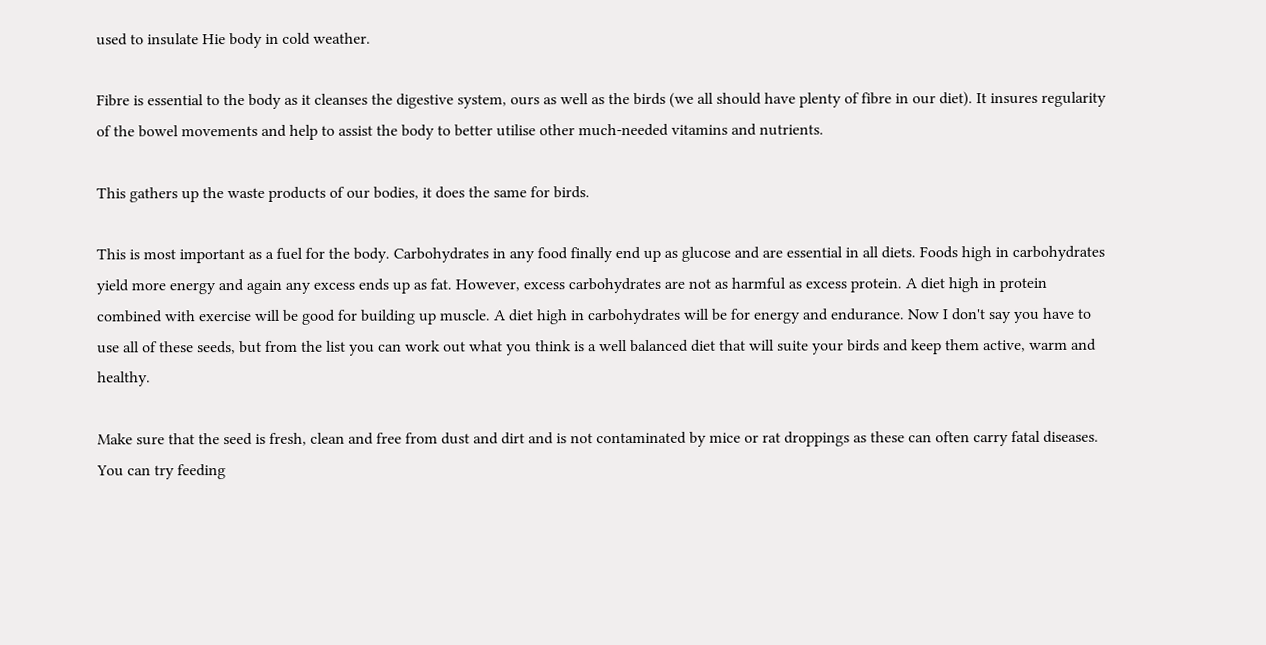used to insulate Hie body in cold weather.

Fibre is essential to the body as it cleanses the digestive system, ours as well as the birds (we all should have plenty of fibre in our diet). It insures regularity of the bowel movements and help to assist the body to better utilise other much-needed vitamins and nutrients.

This gathers up the waste products of our bodies, it does the same for birds.

This is most important as a fuel for the body. Carbohydrates in any food finally end up as glucose and are essential in all diets. Foods high in carbohydrates yield more energy and again any excess ends up as fat. However, excess carbohydrates are not as harmful as excess protein. A diet high in protein combined with exercise will be good for building up muscle. A diet high in carbohydrates will be for energy and endurance. Now I don't say you have to use all of these seeds, but from the list you can work out what you think is a well balanced diet that will suite your birds and keep them active, warm and healthy.

Make sure that the seed is fresh, clean and free from dust and dirt and is not contaminated by mice or rat droppings as these can often carry fatal diseases. You can try feeding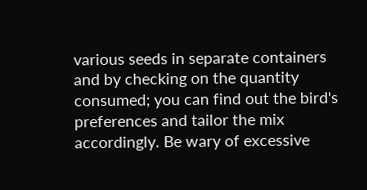various seeds in separate containers and by checking on the quantity consumed; you can find out the bird's preferences and tailor the mix accordingly. Be wary of excessive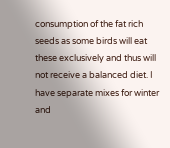consumption of the fat rich seeds as some birds will eat these exclusively and thus will not receive a balanced diet. I have separate mixes for winter and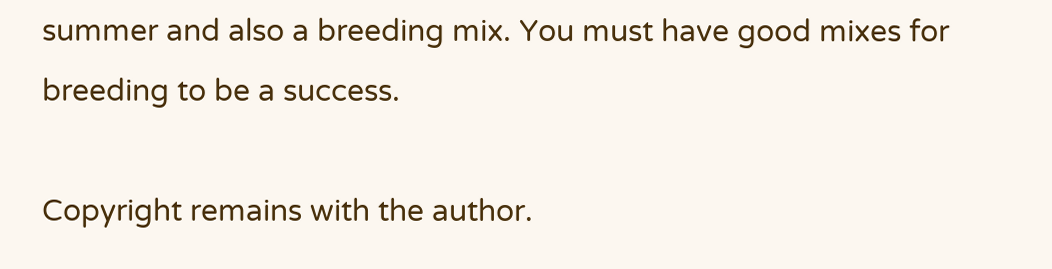summer and also a breeding mix. You must have good mixes for breeding to be a success.

Copyright remains with the author.